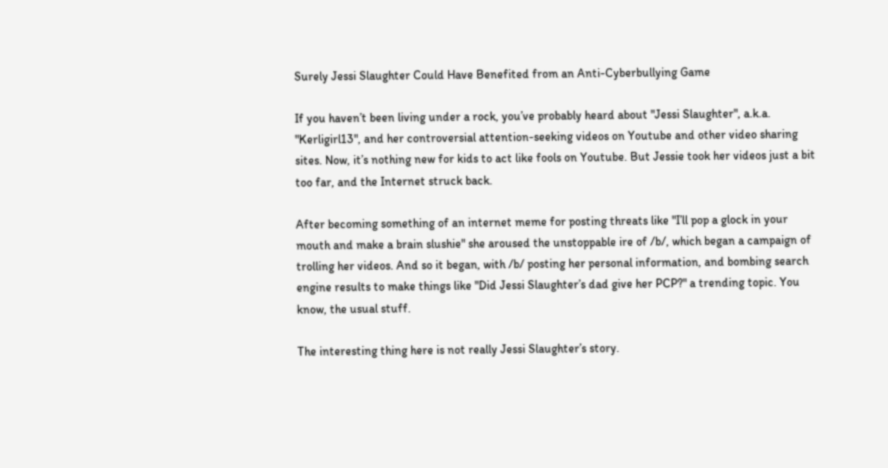Surely Jessi Slaughter Could Have Benefited from an Anti-Cyberbullying Game

If you haven’t been living under a rock, you’ve probably heard about "Jessi Slaughter", a.k.a. "Kerligirl13", and her controversial attention-seeking videos on Youtube and other video sharing sites. Now, it’s nothing new for kids to act like fools on Youtube. But Jessie took her videos just a bit too far, and the Internet struck back.

After becoming something of an internet meme for posting threats like "I’ll pop a glock in your mouth and make a brain slushie" she aroused the unstoppable ire of /b/, which began a campaign of trolling her videos. And so it began, with /b/ posting her personal information, and bombing search engine results to make things like "Did Jessi Slaughter’s dad give her PCP?" a trending topic. You know, the usual stuff.

The interesting thing here is not really Jessi Slaughter’s story.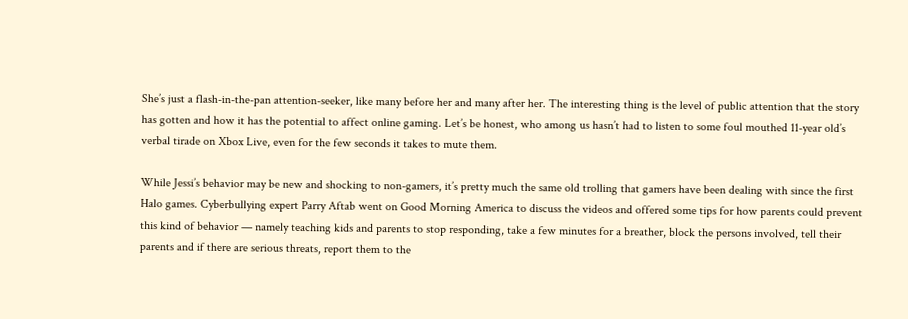She’s just a flash-in-the-pan attention-seeker, like many before her and many after her. The interesting thing is the level of public attention that the story has gotten and how it has the potential to affect online gaming. Let’s be honest, who among us hasn’t had to listen to some foul mouthed 11-year old’s verbal tirade on Xbox Live, even for the few seconds it takes to mute them.

While Jessi’s behavior may be new and shocking to non-gamers, it’s pretty much the same old trolling that gamers have been dealing with since the first Halo games. Cyberbullying expert Parry Aftab went on Good Morning America to discuss the videos and offered some tips for how parents could prevent this kind of behavior — namely teaching kids and parents to stop responding, take a few minutes for a breather, block the persons involved, tell their parents and if there are serious threats, report them to the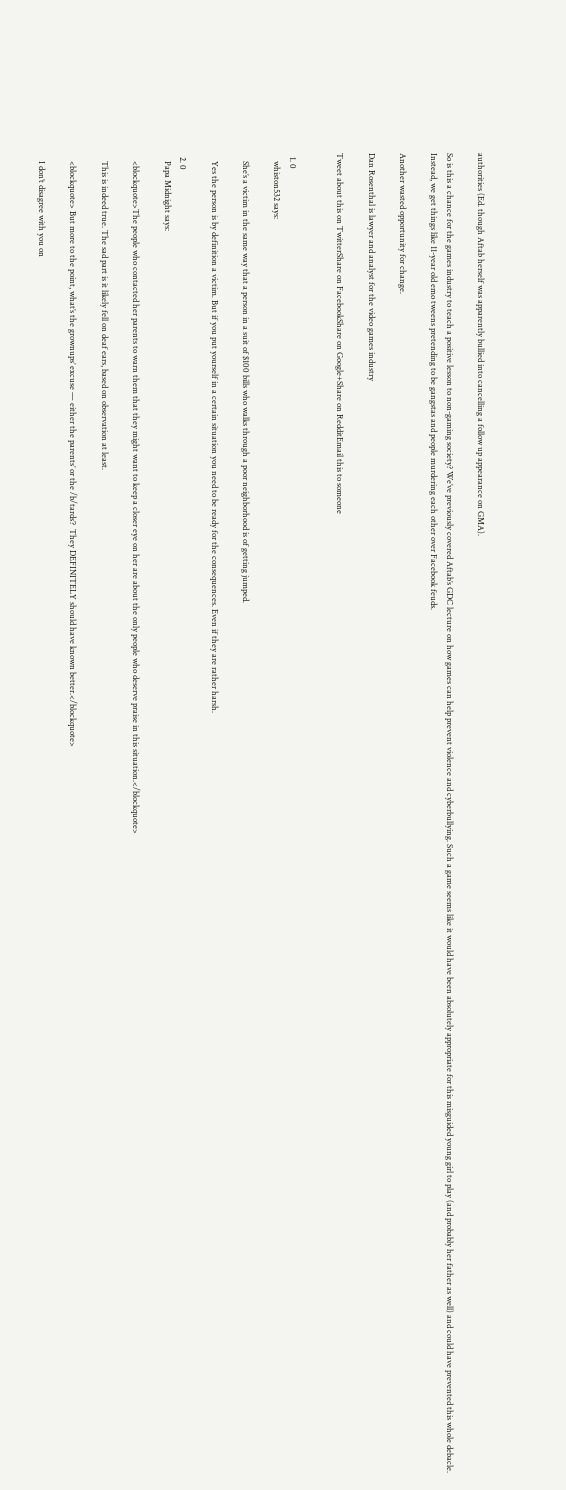authorities (Ed. though Aftab herself was apparently bullied into cancelling a follow up appearance on GMA).

So is this a chance for the games industry to teach a positive lesson to non-gaming society? We’ve previously covered Aftab’s GDC lecture on how games can help prevent violence and cyberbullying. Such a game seems like it would have been absolutely appropriate for this misguided young girl to play (and probably her father as well) and could have prevented this whole debacle. Instead, we get things like 11-year old emo tweens pretending to be gangstas and people murdering each other over Facebook feuds.

Another wasted opportunity for change.

Dan Rosenthal is lawyer and analyst for the video games industry

Tweet about this on TwitterShare on FacebookShare on Google+Share on RedditEmail this to someone


  1. 0
    whiston532 says:

    She’s a victim in the same way that a person in a suit of $100 bills who walks through a poor neighborhood is of getting jumped.

    Yes the person is by definition a victim. But if you put yourself in a certain situation you need to be ready for the consequences. Even if they are rather harsh.

  2. 0
    Papa Midnight says:

    <blockquote>The people who contacted her parents to warn them that they might want to keep a closer eye on her are about the only people who deserve praise in this situation.</blockquote>

    This is indeed true. The sad part is it likely fell on deaf ears, based on observation at least.

    <blockquote> But more to the point, what’s the grownups’ excuse — either the parents’ or the /b/tards’?  They DEFINITELY should have known better.</blockquote>

    I don’t disagree with you on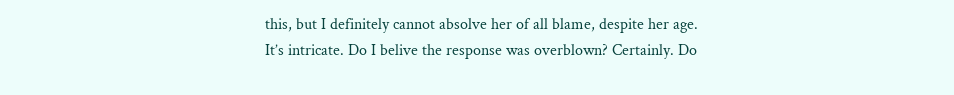this, but I definitely cannot absolve her of all blame, despite her age. It’s intricate. Do I belive the response was overblown? Certainly. Do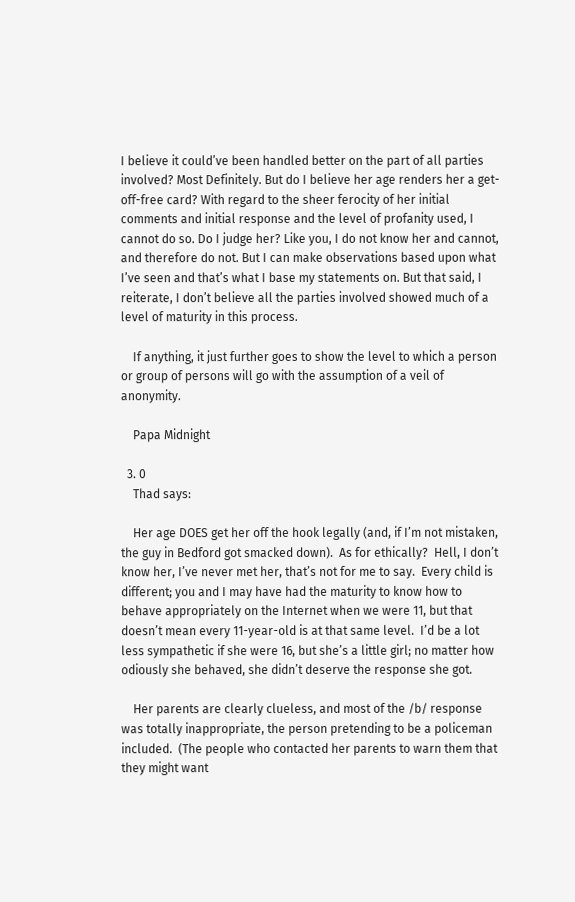I believe it could’ve been handled better on the part of all parties involved? Most Definitely. But do I believe her age renders her a get-off-free card? With regard to the sheer ferocity of her initial comments and initial response and the level of profanity used, I cannot do so. Do I judge her? Like you, I do not know her and cannot, and therefore do not. But I can make observations based upon what I’ve seen and that’s what I base my statements on. But that said, I reiterate, I don’t believe all the parties involved showed much of a level of maturity in this process.

    If anything, it just further goes to show the level to which a person or group of persons will go with the assumption of a veil of anonymity.

    Papa Midnight

  3. 0
    Thad says:

    Her age DOES get her off the hook legally (and, if I’m not mistaken, the guy in Bedford got smacked down).  As for ethically?  Hell, I don’t know her, I’ve never met her, that’s not for me to say.  Every child is different; you and I may have had the maturity to know how to behave appropriately on the Internet when we were 11, but that doesn’t mean every 11-year-old is at that same level.  I’d be a lot less sympathetic if she were 16, but she’s a little girl; no matter how odiously she behaved, she didn’t deserve the response she got.

    Her parents are clearly clueless, and most of the /b/ response was totally inappropriate, the person pretending to be a policeman included.  (The people who contacted her parents to warn them that they might want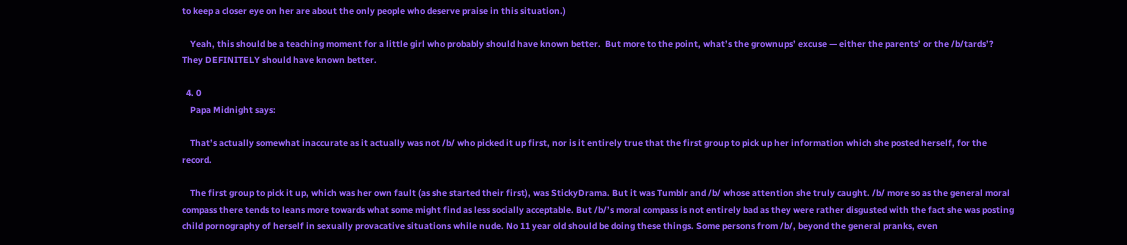to keep a closer eye on her are about the only people who deserve praise in this situation.)

    Yeah, this should be a teaching moment for a little girl who probably should have known better.  But more to the point, what’s the grownups’ excuse — either the parents’ or the /b/tards’?  They DEFINITELY should have known better.

  4. 0
    Papa Midnight says:

    That’s actually somewhat inaccurate as it actually was not /b/ who picked it up first, nor is it entirely true that the first group to pick up her information which she posted herself, for the record.

    The first group to pick it up, which was her own fault (as she started their first), was StickyDrama. But it was Tumblr and /b/ whose attention she truly caught. /b/ more so as the general moral compass there tends to leans more towards what some might find as less socially acceptable. But /b/’s moral compass is not entirely bad as they were rather disgusted with the fact she was posting child pornography of herself in sexually provacative situations while nude. No 11 year old should be doing these things. Some persons from /b/, beyond the general pranks, even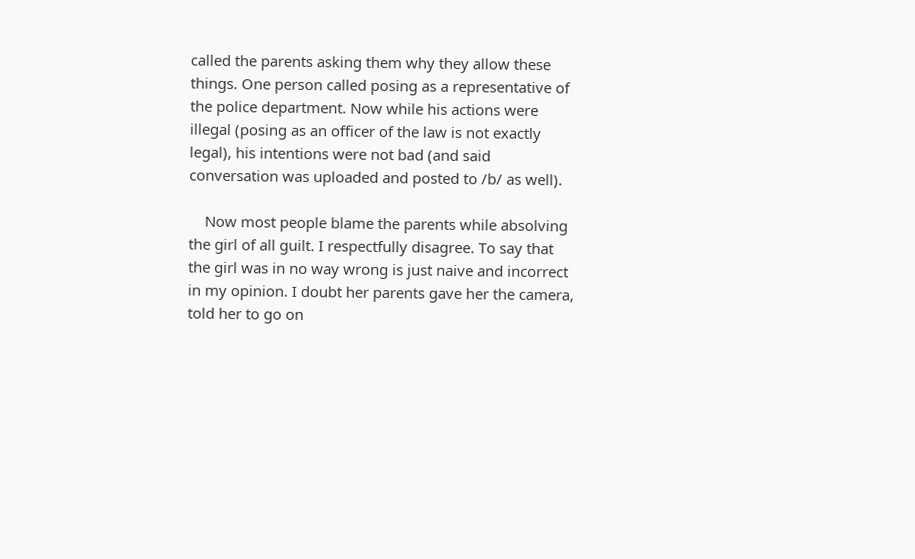called the parents asking them why they allow these things. One person called posing as a representative of the police department. Now while his actions were illegal (posing as an officer of the law is not exactly legal), his intentions were not bad (and said conversation was uploaded and posted to /b/ as well).

    Now most people blame the parents while absolving the girl of all guilt. I respectfully disagree. To say that the girl was in no way wrong is just naive and incorrect in my opinion. I doubt her parents gave her the camera, told her to go on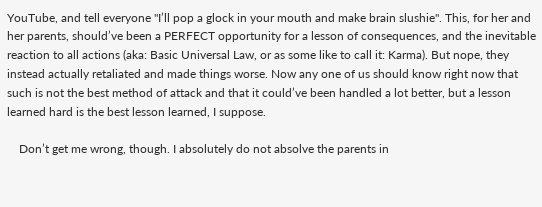YouTube, and tell everyone "I’ll pop a glock in your mouth and make brain slushie". This, for her and her parents, should’ve been a PERFECT opportunity for a lesson of consequences, and the inevitable reaction to all actions (aka: Basic Universal Law, or as some like to call it: Karma). But nope, they instead actually retaliated and made things worse. Now any one of us should know right now that such is not the best method of attack and that it could’ve been handled a lot better, but a lesson learned hard is the best lesson learned, I suppose.

    Don’t get me wrong, though. I absolutely do not absolve the parents in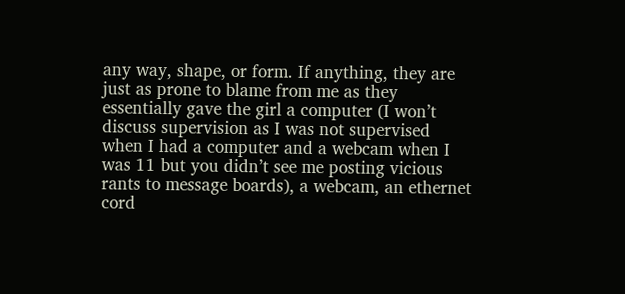any way, shape, or form. If anything, they are just as prone to blame from me as they essentially gave the girl a computer (I won’t discuss supervision as I was not supervised when I had a computer and a webcam when I was 11 but you didn’t see me posting vicious rants to message boards), a webcam, an ethernet cord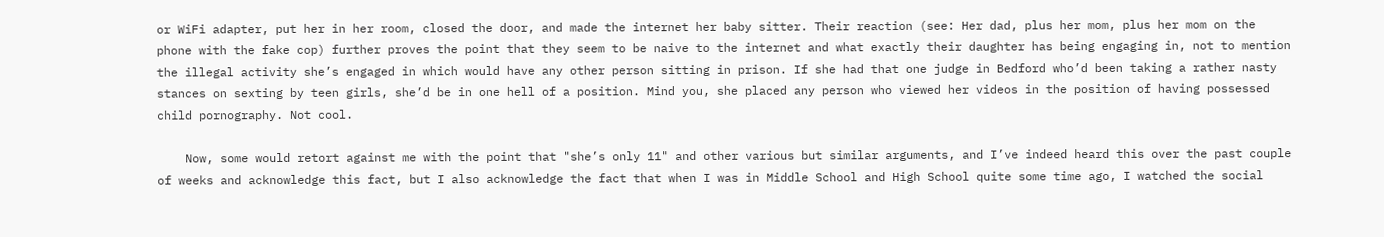or WiFi adapter, put her in her room, closed the door, and made the internet her baby sitter. Their reaction (see: Her dad, plus her mom, plus her mom on the phone with the fake cop) further proves the point that they seem to be naive to the internet and what exactly their daughter has being engaging in, not to mention the illegal activity she’s engaged in which would have any other person sitting in prison. If she had that one judge in Bedford who’d been taking a rather nasty stances on sexting by teen girls, she’d be in one hell of a position. Mind you, she placed any person who viewed her videos in the position of having possessed child pornography. Not cool.

    Now, some would retort against me with the point that "she’s only 11" and other various but similar arguments, and I’ve indeed heard this over the past couple of weeks and acknowledge this fact, but I also acknowledge the fact that when I was in Middle School and High School quite some time ago, I watched the social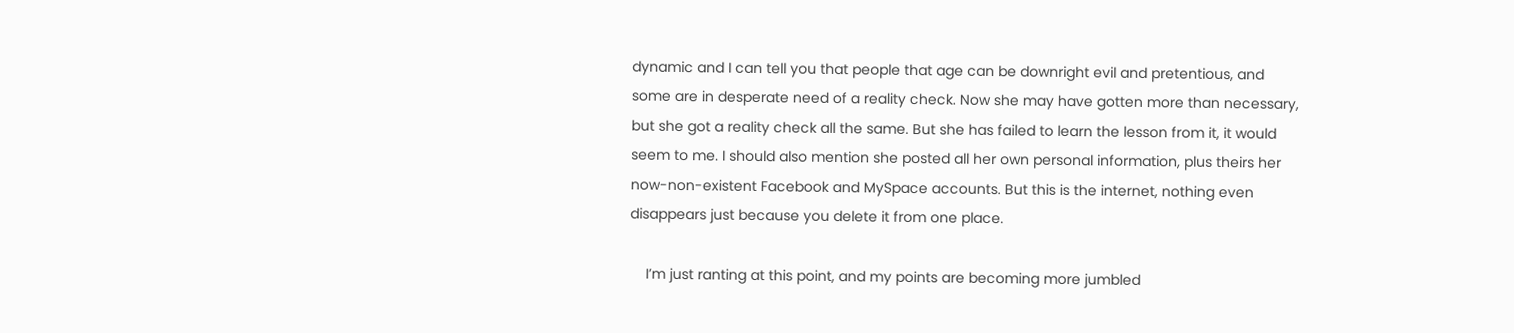dynamic and I can tell you that people that age can be downright evil and pretentious, and some are in desperate need of a reality check. Now she may have gotten more than necessary, but she got a reality check all the same. But she has failed to learn the lesson from it, it would seem to me. I should also mention she posted all her own personal information, plus theirs her now-non-existent Facebook and MySpace accounts. But this is the internet, nothing even disappears just because you delete it from one place.

    I’m just ranting at this point, and my points are becoming more jumbled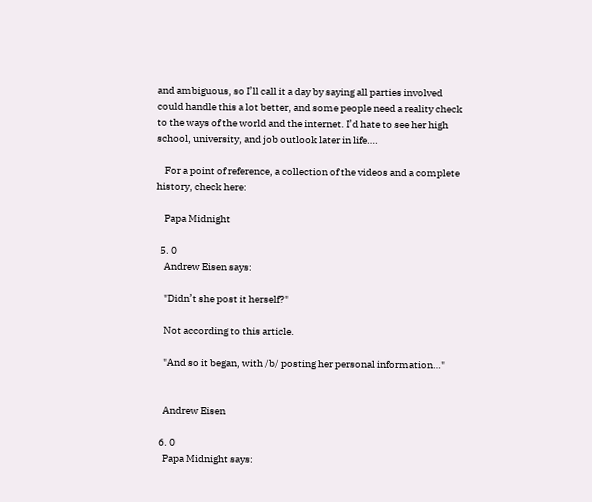and ambiguous, so I’ll call it a day by saying all parties involved could handle this a lot better, and some people need a reality check to the ways of the world and the internet. I’d hate to see her high school, university, and job outlook later in life….

    For a point of reference, a collection of the videos and a complete history, check here:

    Papa Midnight

  5. 0
    Andrew Eisen says:

    "Didn’t she post it herself?"

    Not according to this article.

    "And so it began, with /b/ posting her personal information…"


    Andrew Eisen

  6. 0
    Papa Midnight says: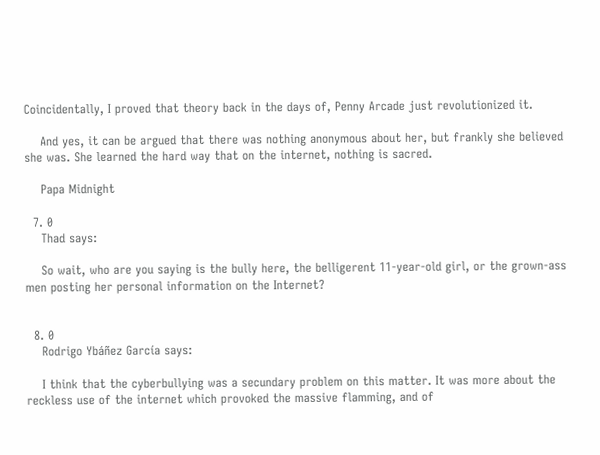Coincidentally, I proved that theory back in the days of, Penny Arcade just revolutionized it.

    And yes, it can be argued that there was nothing anonymous about her, but frankly she believed she was. She learned the hard way that on the internet, nothing is sacred.

    Papa Midnight

  7. 0
    Thad says:

    So wait, who are you saying is the bully here, the belligerent 11-year-old girl, or the grown-ass men posting her personal information on the Internet?


  8. 0
    Rodrigo Ybáñez García says:

    I think that the cyberbullying was a secundary problem on this matter. It was more about the reckless use of the internet which provoked the massive flamming, and of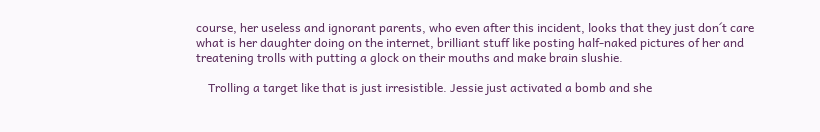course, her useless and ignorant parents, who even after this incident, looks that they just don´t care what is her daughter doing on the internet, brilliant stuff like posting half-naked pictures of her and treatening trolls with putting a glock on their mouths and make brain slushie.

    Trolling a target like that is just irresistible. Jessie just activated a bomb and she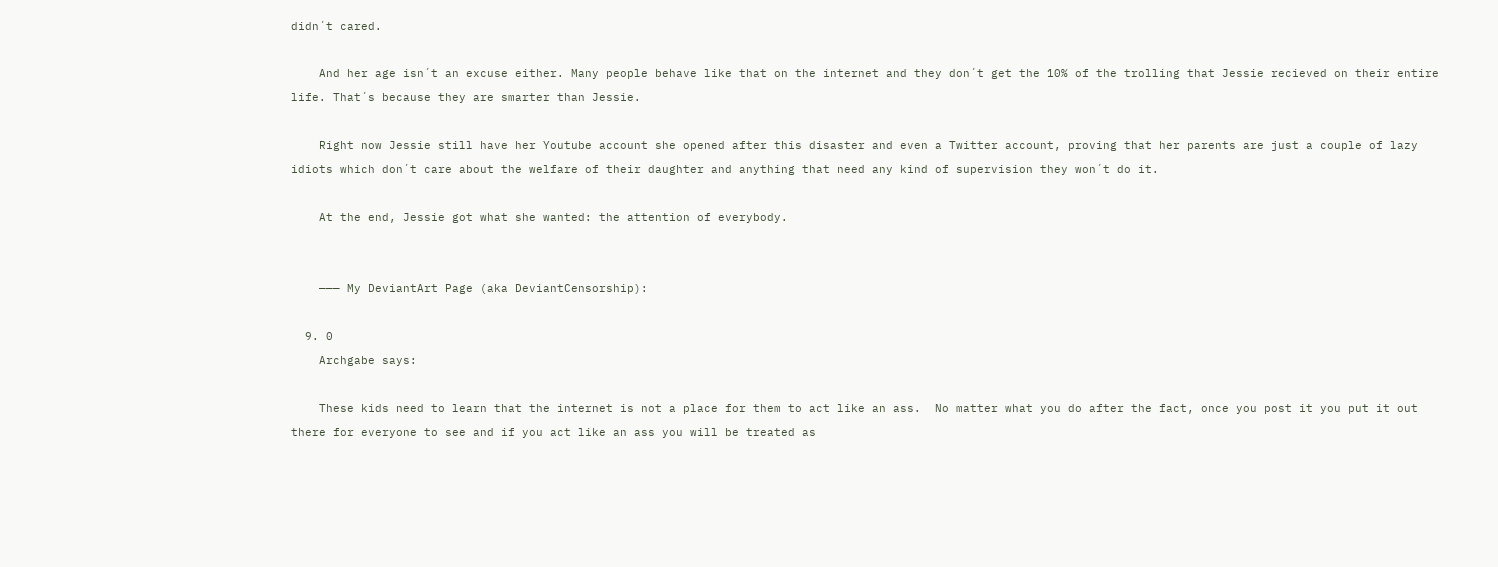didn´t cared.

    And her age isn´t an excuse either. Many people behave like that on the internet and they don´t get the 10% of the trolling that Jessie recieved on their entire life. That´s because they are smarter than Jessie.

    Right now Jessie still have her Youtube account she opened after this disaster and even a Twitter account, proving that her parents are just a couple of lazy idiots which don´t care about the welfare of their daughter and anything that need any kind of supervision they won´t do it.

    At the end, Jessie got what she wanted: the attention of everybody.


    ——— My DeviantArt Page (aka DeviantCensorship):

  9. 0
    Archgabe says:

    These kids need to learn that the internet is not a place for them to act like an ass.  No matter what you do after the fact, once you post it you put it out there for everyone to see and if you act like an ass you will be treated as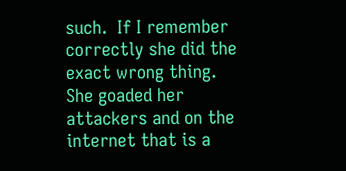such.  If I remember correctly she did the exact wrong thing.  She goaded her attackers and on the internet that is a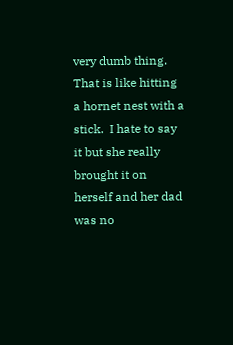very dumb thing.  That is like hitting a hornet nest with a stick.  I hate to say it but she really brought it on herself and her dad was no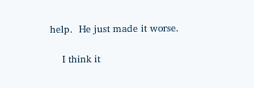help.  He just made it worse.

    I think it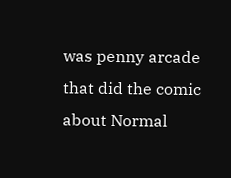was penny arcade that did the comic about Normal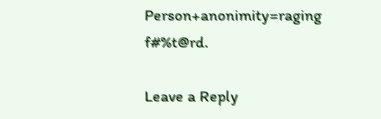Person+anonimity=raging f#%t@rd.

Leave a Reply